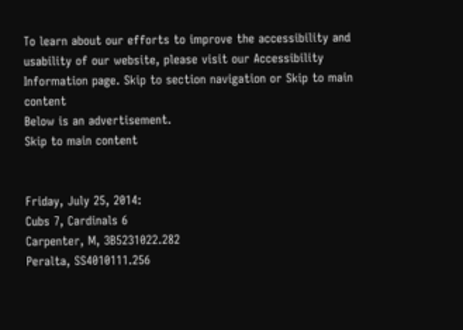To learn about our efforts to improve the accessibility and usability of our website, please visit our Accessibility Information page. Skip to section navigation or Skip to main content
Below is an advertisement.
Skip to main content


Friday, July 25, 2014:
Cubs 7, Cardinals 6
Carpenter, M, 3B5231022.282
Peralta, SS4010111.256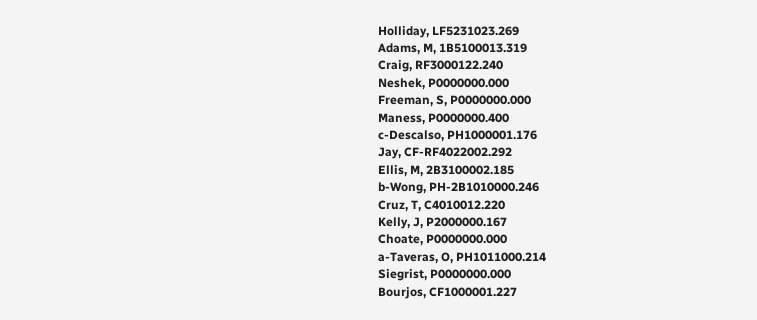Holliday, LF5231023.269
Adams, M, 1B5100013.319
Craig, RF3000122.240
Neshek, P0000000.000
Freeman, S, P0000000.000
Maness, P0000000.400
c-Descalso, PH1000001.176
Jay, CF-RF4022002.292
Ellis, M, 2B3100002.185
b-Wong, PH-2B1010000.246
Cruz, T, C4010012.220
Kelly, J, P2000000.167
Choate, P0000000.000
a-Taveras, O, PH1011000.214
Siegrist, P0000000.000
Bourjos, CF1000001.227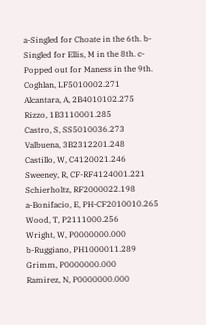a-Singled for Choate in the 6th. b-Singled for Ellis, M in the 8th. c-Popped out for Maness in the 9th.
Coghlan, LF5010002.271
Alcantara, A, 2B4010102.275
Rizzo, 1B3110001.285
Castro, S, SS5010036.273
Valbuena, 3B2312201.248
Castillo, W, C4120021.246
Sweeney, R, CF-RF4124001.221
Schierholtz, RF2000022.198
a-Bonifacio, E, PH-CF2010010.265
Wood, T, P2111000.256
Wright, W, P0000000.000
b-Ruggiano, PH1000011.289
Grimm, P0000000.000
Ramirez, N, P0000000.000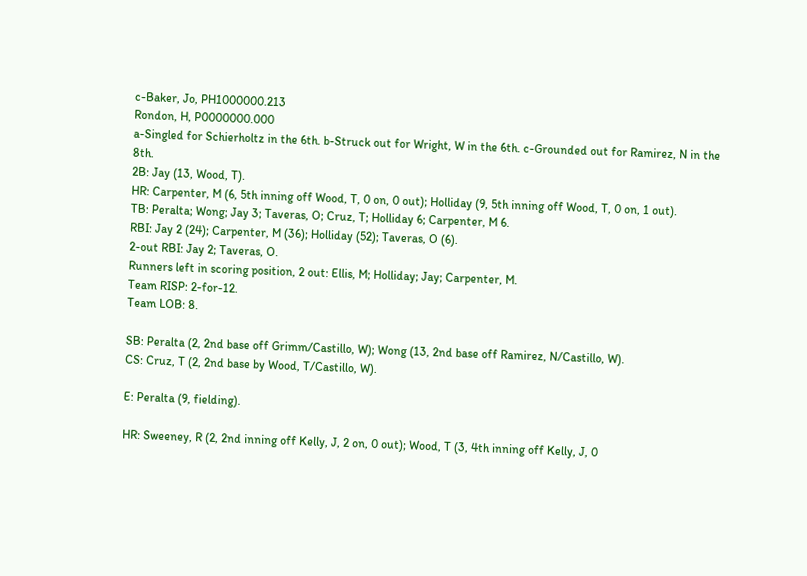c-Baker, Jo, PH1000000.213
Rondon, H, P0000000.000
a-Singled for Schierholtz in the 6th. b-Struck out for Wright, W in the 6th. c-Grounded out for Ramirez, N in the 8th.
2B: Jay (13, Wood, T).
HR: Carpenter, M (6, 5th inning off Wood, T, 0 on, 0 out); Holliday (9, 5th inning off Wood, T, 0 on, 1 out).
TB: Peralta; Wong; Jay 3; Taveras, O; Cruz, T; Holliday 6; Carpenter, M 6.
RBI: Jay 2 (24); Carpenter, M (36); Holliday (52); Taveras, O (6).
2-out RBI: Jay 2; Taveras, O.
Runners left in scoring position, 2 out: Ellis, M; Holliday; Jay; Carpenter, M.
Team RISP: 2-for-12.
Team LOB: 8.

SB: Peralta (2, 2nd base off Grimm/Castillo, W); Wong (13, 2nd base off Ramirez, N/Castillo, W).
CS: Cruz, T (2, 2nd base by Wood, T/Castillo, W).

E: Peralta (9, fielding).

HR: Sweeney, R (2, 2nd inning off Kelly, J, 2 on, 0 out); Wood, T (3, 4th inning off Kelly, J, 0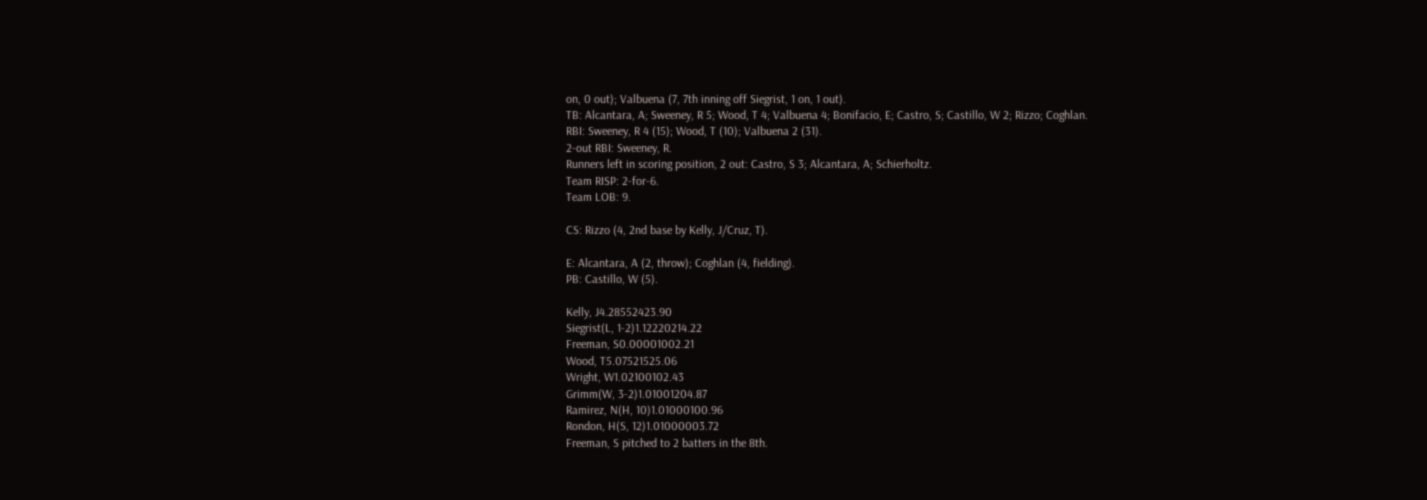on, 0 out); Valbuena (7, 7th inning off Siegrist, 1 on, 1 out).
TB: Alcantara, A; Sweeney, R 5; Wood, T 4; Valbuena 4; Bonifacio, E; Castro, S; Castillo, W 2; Rizzo; Coghlan.
RBI: Sweeney, R 4 (15); Wood, T (10); Valbuena 2 (31).
2-out RBI: Sweeney, R.
Runners left in scoring position, 2 out: Castro, S 3; Alcantara, A; Schierholtz.
Team RISP: 2-for-6.
Team LOB: 9.

CS: Rizzo (4, 2nd base by Kelly, J/Cruz, T).

E: Alcantara, A (2, throw); Coghlan (4, fielding).
PB: Castillo, W (5).

Kelly, J4.28552423.90
Siegrist(L, 1-2)1.12220214.22
Freeman, S0.00001002.21
Wood, T5.07521525.06
Wright, W1.02100102.43
Grimm(W, 3-2)1.01001204.87
Ramirez, N(H, 10)1.01000100.96
Rondon, H(S, 12)1.01000003.72
Freeman, S pitched to 2 batters in the 8th.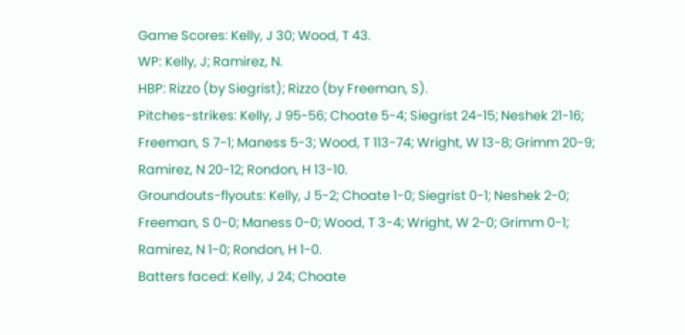Game Scores: Kelly, J 30; Wood, T 43.
WP: Kelly, J; Ramirez, N.
HBP: Rizzo (by Siegrist); Rizzo (by Freeman, S).
Pitches-strikes: Kelly, J 95-56; Choate 5-4; Siegrist 24-15; Neshek 21-16; Freeman, S 7-1; Maness 5-3; Wood, T 113-74; Wright, W 13-8; Grimm 20-9; Ramirez, N 20-12; Rondon, H 13-10.
Groundouts-flyouts: Kelly, J 5-2; Choate 1-0; Siegrist 0-1; Neshek 2-0; Freeman, S 0-0; Maness 0-0; Wood, T 3-4; Wright, W 2-0; Grimm 0-1; Ramirez, N 1-0; Rondon, H 1-0.
Batters faced: Kelly, J 24; Choate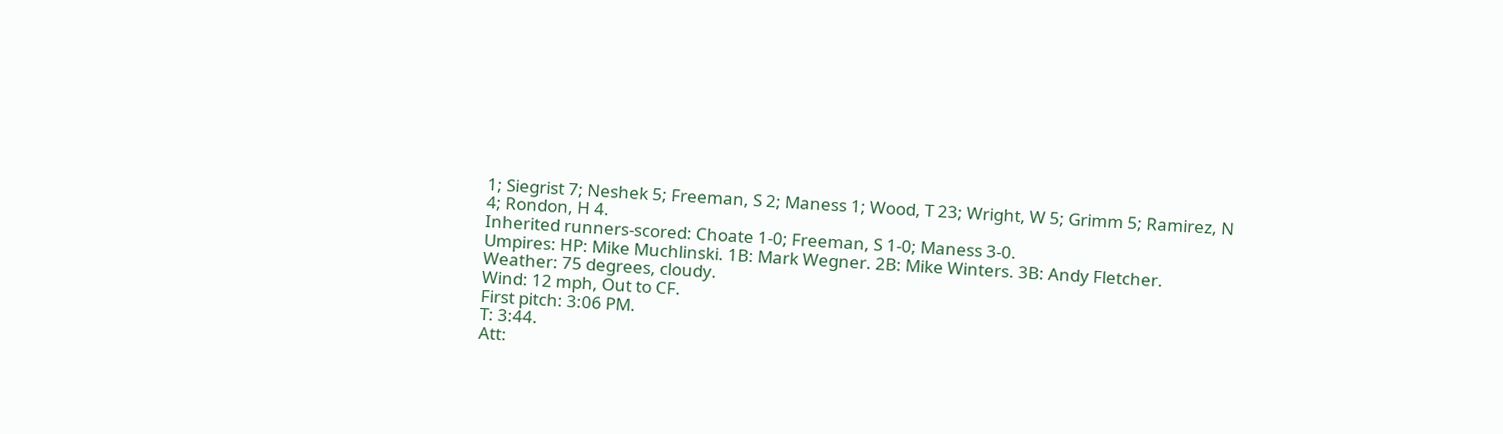1; Siegrist 7; Neshek 5; Freeman, S 2; Maness 1; Wood, T 23; Wright, W 5; Grimm 5; Ramirez, N 4; Rondon, H 4.
Inherited runners-scored: Choate 1-0; Freeman, S 1-0; Maness 3-0.
Umpires: HP: Mike Muchlinski. 1B: Mark Wegner. 2B: Mike Winters. 3B: Andy Fletcher.
Weather: 75 degrees, cloudy.
Wind: 12 mph, Out to CF.
First pitch: 3:06 PM.
T: 3:44.
Att: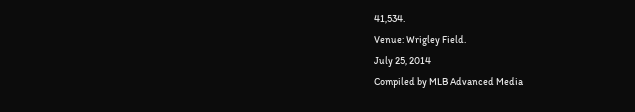41,534.
Venue: Wrigley Field.
July 25, 2014
Compiled by MLB Advanced Media